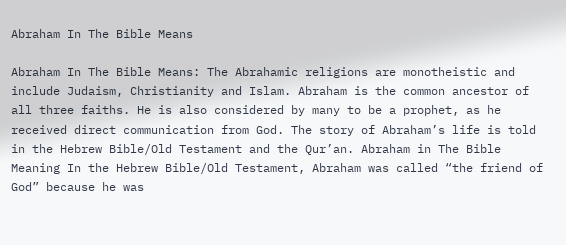Abraham In The Bible Means

Abraham In The Bible Means: The Abrahamic religions are monotheistic and include Judaism, Christianity and Islam. Abraham is the common ancestor of all three faiths. He is also considered by many to be a prophet, as he received direct communication from God. The story of Abraham’s life is told in the Hebrew Bible/Old Testament and the Qur’an. Abraham in The Bible Meaning In the Hebrew Bible/Old Testament, Abraham was called “the friend of God” because he was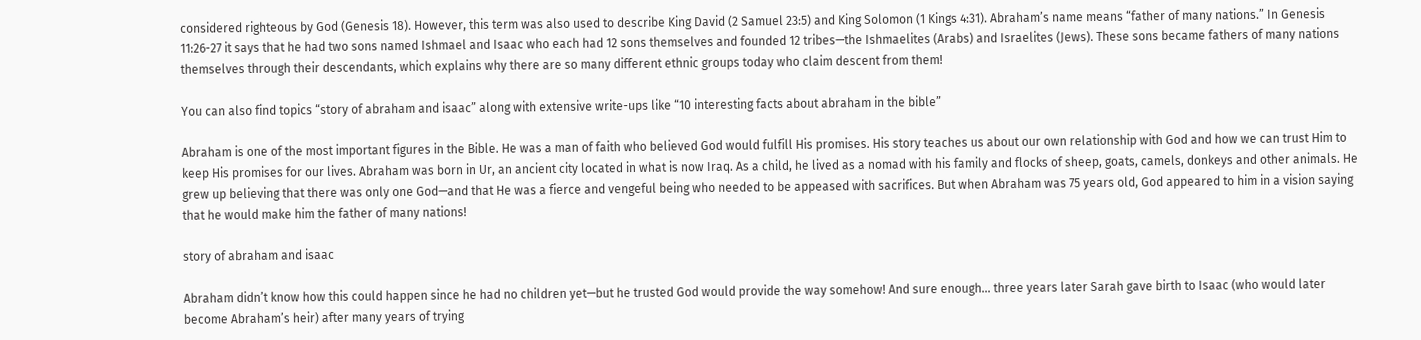considered righteous by God (Genesis 18). However, this term was also used to describe King David (2 Samuel 23:5) and King Solomon (1 Kings 4:31). Abraham’s name means “father of many nations.” In Genesis 11:26-27 it says that he had two sons named Ishmael and Isaac who each had 12 sons themselves and founded 12 tribes—the Ishmaelites (Arabs) and Israelites (Jews). These sons became fathers of many nations themselves through their descendants, which explains why there are so many different ethnic groups today who claim descent from them!

You can also find topics “story of abraham and isaac” along with extensive write-ups like “10 interesting facts about abraham in the bible”

Abraham is one of the most important figures in the Bible. He was a man of faith who believed God would fulfill His promises. His story teaches us about our own relationship with God and how we can trust Him to keep His promises for our lives. Abraham was born in Ur, an ancient city located in what is now Iraq. As a child, he lived as a nomad with his family and flocks of sheep, goats, camels, donkeys and other animals. He grew up believing that there was only one God—and that He was a fierce and vengeful being who needed to be appeased with sacrifices. But when Abraham was 75 years old, God appeared to him in a vision saying that he would make him the father of many nations!

story of abraham and isaac

Abraham didn’t know how this could happen since he had no children yet—but he trusted God would provide the way somehow! And sure enough… three years later Sarah gave birth to Isaac (who would later become Abraham’s heir) after many years of trying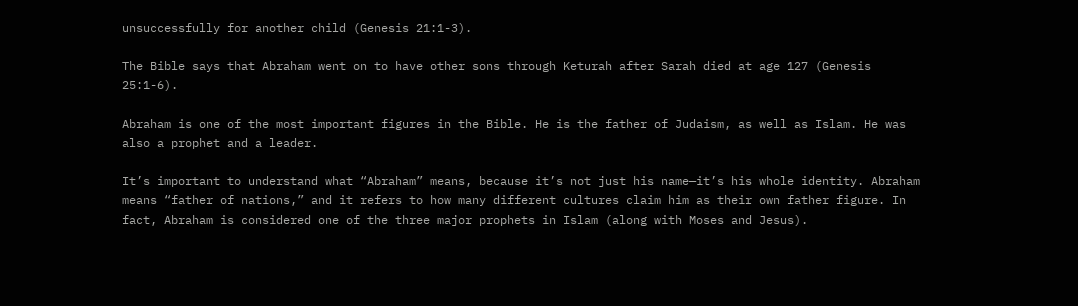unsuccessfully for another child (Genesis 21:1-3).

The Bible says that Abraham went on to have other sons through Keturah after Sarah died at age 127 (Genesis 25:1-6).

Abraham is one of the most important figures in the Bible. He is the father of Judaism, as well as Islam. He was also a prophet and a leader.

It’s important to understand what “Abraham” means, because it’s not just his name—it’s his whole identity. Abraham means “father of nations,” and it refers to how many different cultures claim him as their own father figure. In fact, Abraham is considered one of the three major prophets in Islam (along with Moses and Jesus).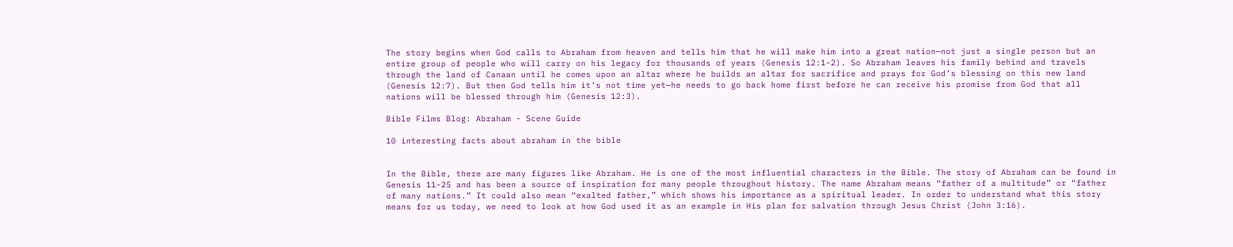The story begins when God calls to Abraham from heaven and tells him that he will make him into a great nation—not just a single person but an entire group of people who will carry on his legacy for thousands of years (Genesis 12:1-2). So Abraham leaves his family behind and travels through the land of Canaan until he comes upon an altar where he builds an altar for sacrifice and prays for God’s blessing on this new land (Genesis 12:7). But then God tells him it’s not time yet—he needs to go back home first before he can receive his promise from God that all nations will be blessed through him (Genesis 12:3).

Bible Films Blog: Abraham - Scene Guide

10 interesting facts about abraham in the bible


In the Bible, there are many figures like Abraham. He is one of the most influential characters in the Bible. The story of Abraham can be found in Genesis 11-25 and has been a source of inspiration for many people throughout history. The name Abraham means “father of a multitude” or “father of many nations.” It could also mean “exalted father,” which shows his importance as a spiritual leader. In order to understand what this story means for us today, we need to look at how God used it as an example in His plan for salvation through Jesus Christ (John 3:16).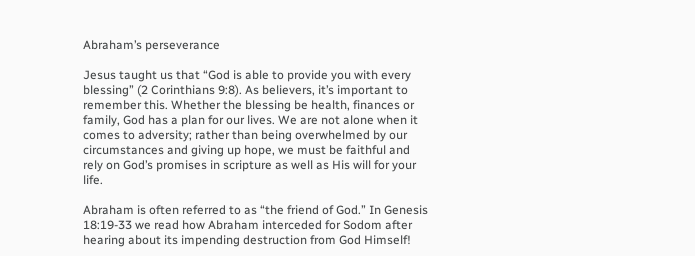Abraham’s perseverance

Jesus taught us that “God is able to provide you with every blessing” (2 Corinthians 9:8). As believers, it’s important to remember this. Whether the blessing be health, finances or family, God has a plan for our lives. We are not alone when it comes to adversity; rather than being overwhelmed by our circumstances and giving up hope, we must be faithful and rely on God’s promises in scripture as well as His will for your life.

Abraham is often referred to as “the friend of God.” In Genesis 18:19-33 we read how Abraham interceded for Sodom after hearing about its impending destruction from God Himself!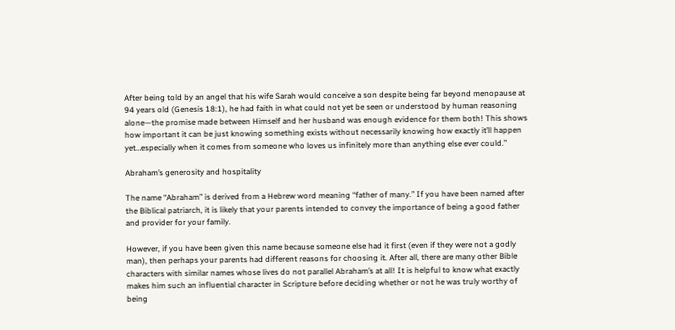After being told by an angel that his wife Sarah would conceive a son despite being far beyond menopause at 94 years old (Genesis 18:1), he had faith in what could not yet be seen or understood by human reasoning alone—the promise made between Himself and her husband was enough evidence for them both! This shows how important it can be just knowing something exists without necessarily knowing how exactly it’ll happen yet…especially when it comes from someone who loves us infinitely more than anything else ever could.”

Abraham’s generosity and hospitality

The name “Abraham” is derived from a Hebrew word meaning “father of many.” If you have been named after the Biblical patriarch, it is likely that your parents intended to convey the importance of being a good father and provider for your family.

However, if you have been given this name because someone else had it first (even if they were not a godly man), then perhaps your parents had different reasons for choosing it. After all, there are many other Bible characters with similar names whose lives do not parallel Abraham’s at all! It is helpful to know what exactly makes him such an influential character in Scripture before deciding whether or not he was truly worthy of being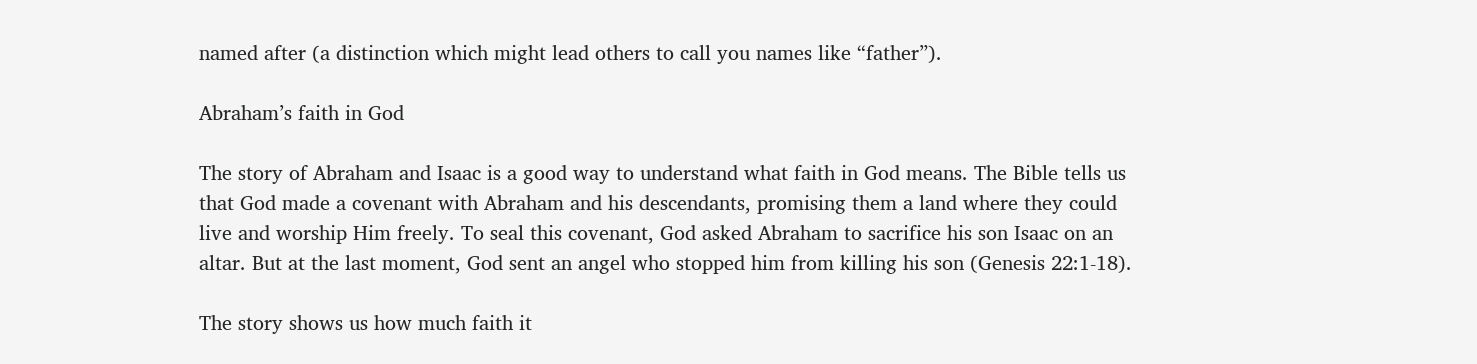named after (a distinction which might lead others to call you names like “father”).

Abraham’s faith in God

The story of Abraham and Isaac is a good way to understand what faith in God means. The Bible tells us that God made a covenant with Abraham and his descendants, promising them a land where they could live and worship Him freely. To seal this covenant, God asked Abraham to sacrifice his son Isaac on an altar. But at the last moment, God sent an angel who stopped him from killing his son (Genesis 22:1-18).

The story shows us how much faith it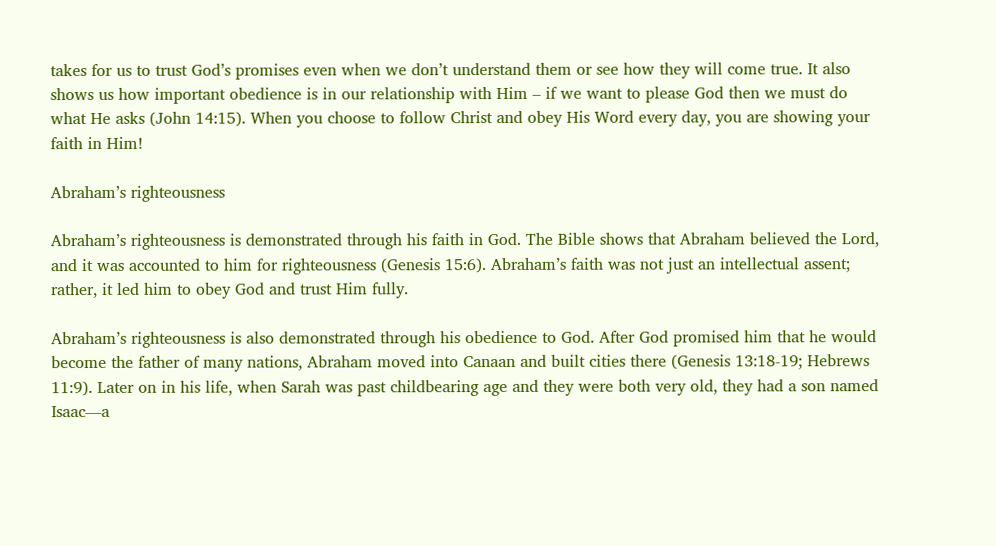takes for us to trust God’s promises even when we don’t understand them or see how they will come true. It also shows us how important obedience is in our relationship with Him – if we want to please God then we must do what He asks (John 14:15). When you choose to follow Christ and obey His Word every day, you are showing your faith in Him!

Abraham’s righteousness

Abraham’s righteousness is demonstrated through his faith in God. The Bible shows that Abraham believed the Lord, and it was accounted to him for righteousness (Genesis 15:6). Abraham’s faith was not just an intellectual assent; rather, it led him to obey God and trust Him fully.

Abraham’s righteousness is also demonstrated through his obedience to God. After God promised him that he would become the father of many nations, Abraham moved into Canaan and built cities there (Genesis 13:18-19; Hebrews 11:9). Later on in his life, when Sarah was past childbearing age and they were both very old, they had a son named Isaac—a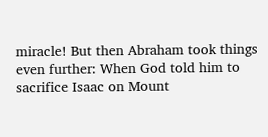miracle! But then Abraham took things even further: When God told him to sacrifice Isaac on Mount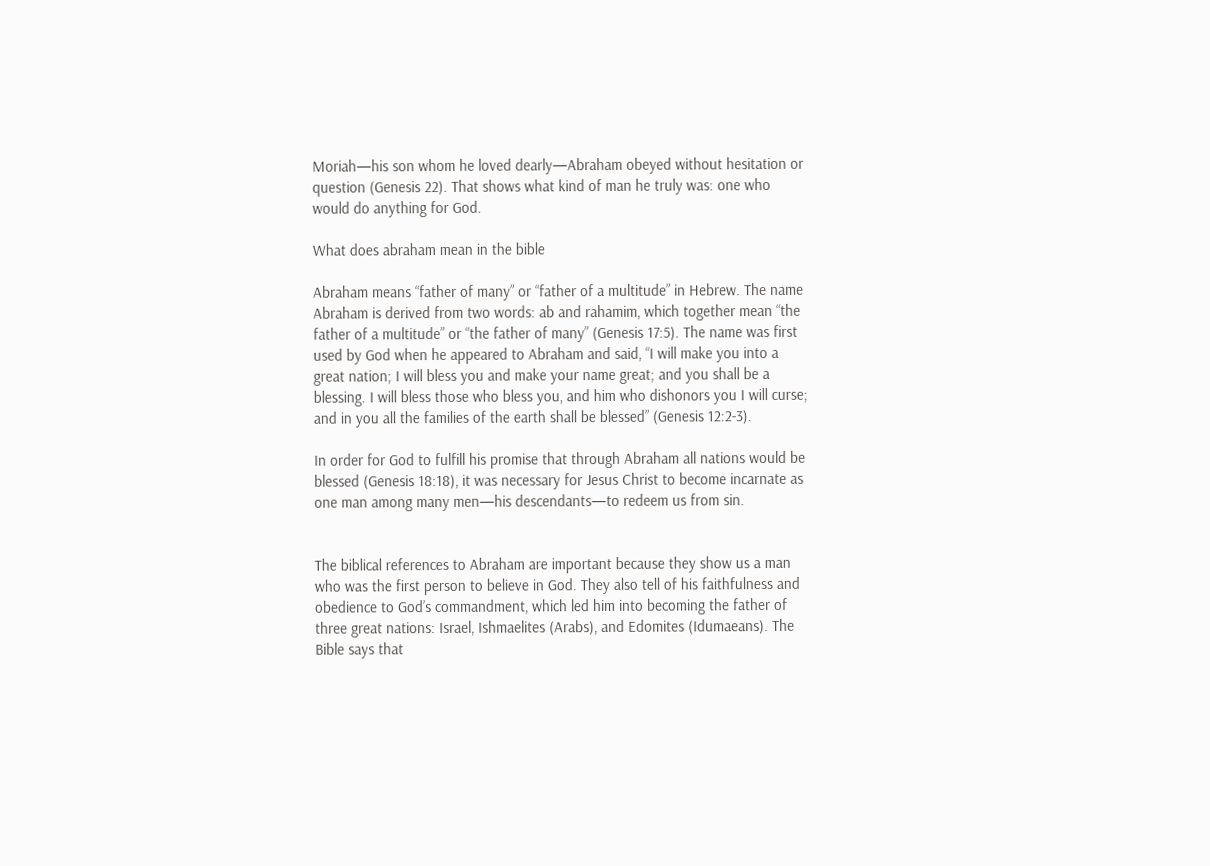Moriah—his son whom he loved dearly—Abraham obeyed without hesitation or question (Genesis 22). That shows what kind of man he truly was: one who would do anything for God.

What does abraham mean in the bible

Abraham means “father of many” or “father of a multitude” in Hebrew. The name Abraham is derived from two words: ab and rahamim, which together mean “the father of a multitude” or “the father of many” (Genesis 17:5). The name was first used by God when he appeared to Abraham and said, “I will make you into a great nation; I will bless you and make your name great; and you shall be a blessing. I will bless those who bless you, and him who dishonors you I will curse; and in you all the families of the earth shall be blessed” (Genesis 12:2-3).

In order for God to fulfill his promise that through Abraham all nations would be blessed (Genesis 18:18), it was necessary for Jesus Christ to become incarnate as one man among many men—his descendants—to redeem us from sin.


The biblical references to Abraham are important because they show us a man who was the first person to believe in God. They also tell of his faithfulness and obedience to God’s commandment, which led him into becoming the father of three great nations: Israel, Ishmaelites (Arabs), and Edomites (Idumaeans). The Bible says that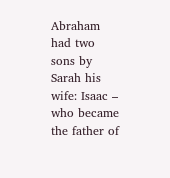Abraham had two sons by Sarah his wife: Isaac – who became the father of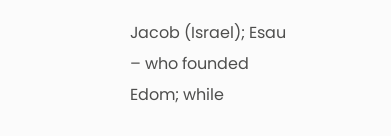Jacob (Israel); Esau – who founded Edom; while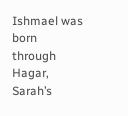Ishmael was born through Hagar, Sarah’s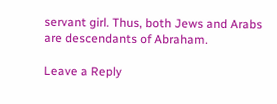servant girl. Thus, both Jews and Arabs are descendants of Abraham.

Leave a Reply